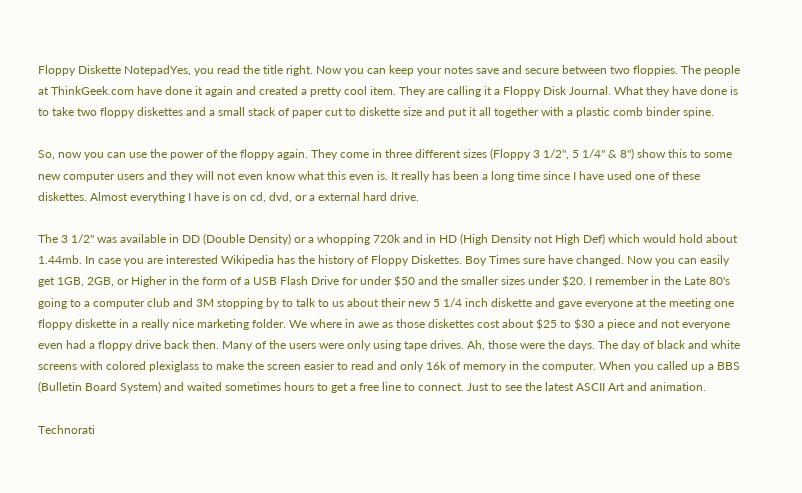Floppy Diskette NotepadYes, you read the title right. Now you can keep your notes save and secure between two floppies. The people at ThinkGeek.com have done it again and created a pretty cool item. They are calling it a Floppy Disk Journal. What they have done is to take two floppy diskettes and a small stack of paper cut to diskette size and put it all together with a plastic comb binder spine.

So, now you can use the power of the floppy again. They come in three different sizes (Floppy 3 1/2", 5 1/4" & 8") show this to some new computer users and they will not even know what this even is. It really has been a long time since I have used one of these diskettes. Almost everything I have is on cd, dvd, or a external hard drive.

The 3 1/2" was available in DD (Double Density) or a whopping 720k and in HD (High Density not High Def) which would hold about 1.44mb. In case you are interested Wikipedia has the history of Floppy Diskettes. Boy Times sure have changed. Now you can easily get 1GB, 2GB, or Higher in the form of a USB Flash Drive for under $50 and the smaller sizes under $20. I remember in the Late 80's going to a computer club and 3M stopping by to talk to us about their new 5 1/4 inch diskette and gave everyone at the meeting one floppy diskette in a really nice marketing folder. We where in awe as those diskettes cost about $25 to $30 a piece and not everyone even had a floppy drive back then. Many of the users were only using tape drives. Ah, those were the days. The day of black and white screens with colored plexiglass to make the screen easier to read and only 16k of memory in the computer. When you called up a BBS (Bulletin Board System) and waited sometimes hours to get a free line to connect. Just to see the latest ASCII Art and animation.

Technorati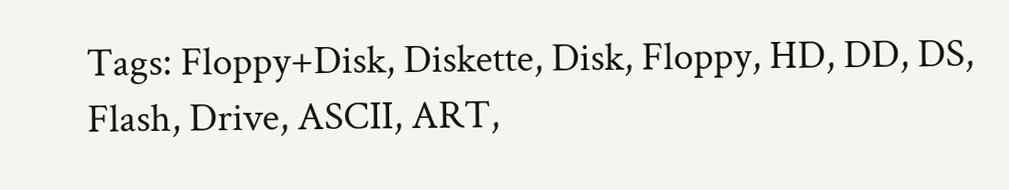Tags: Floppy+Disk, Diskette, Disk, Floppy, HD, DD, DS, Flash, Drive, ASCII, ART,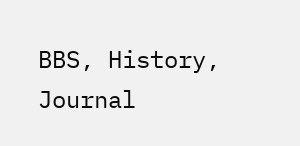BBS, History, Journal